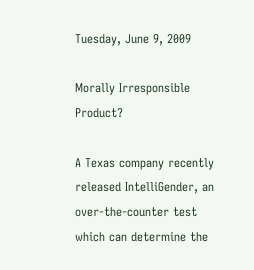Tuesday, June 9, 2009

Morally Irresponsible Product?

A Texas company recently released IntelliGender, an over-the-counter test which can determine the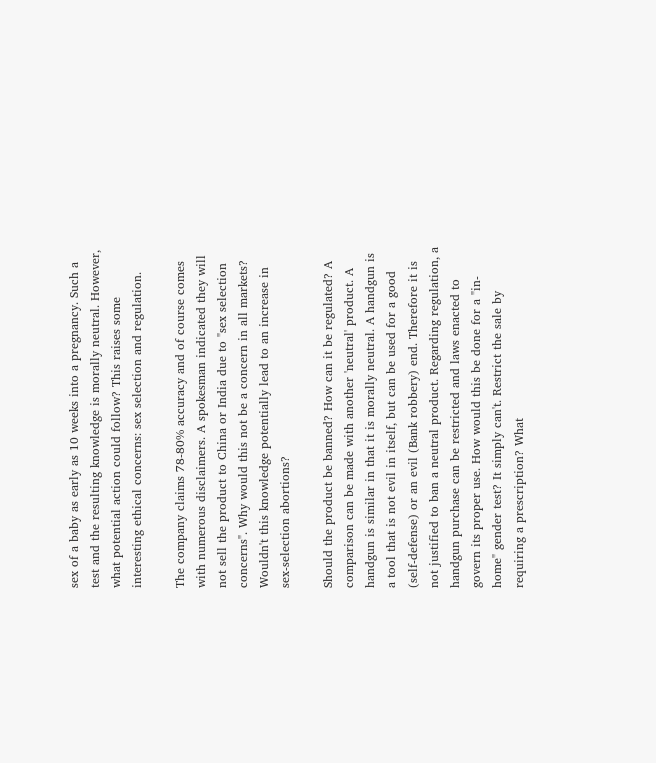sex of a baby as early as 10 weeks into a pregnancy. Such a test and the resulting knowledge is morally neutral. However, what potential action could follow? This raises some interesting ethical concerns: sex selection and regulation.

The company claims 78-80% accuracy and of course comes with numerous disclaimers. A spokesman indicated they will not sell the product to China or India due to "sex selection concerns". Why would this not be a concern in all markets? Wouldn't this knowledge potentially lead to an increase in sex-selection abortions?

Should the product be banned? How can it be regulated? A comparison can be made with another 'neutral' product. A handgun is similar in that it is morally neutral. A handgun is a tool that is not evil in itself, but can be used for a good (self-defense) or an evil (Bank robbery) end. Therefore it is not justified to ban a neutral product. Regarding regulation, a handgun purchase can be restricted and laws enacted to govern its proper use. How would this be done for a "in-home" gender test? It simply can't. Restrict the sale by requiring a prescription? What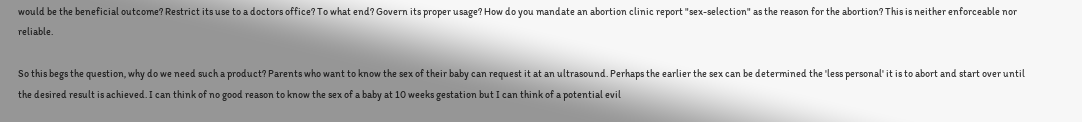would be the beneficial outcome? Restrict its use to a doctors office? To what end? Govern its proper usage? How do you mandate an abortion clinic report "sex-selection" as the reason for the abortion? This is neither enforceable nor reliable.

So this begs the question, why do we need such a product? Parents who want to know the sex of their baby can request it at an ultrasound. Perhaps the earlier the sex can be determined the 'less personal' it is to abort and start over until the desired result is achieved. I can think of no good reason to know the sex of a baby at 10 weeks gestation but I can think of a potential evil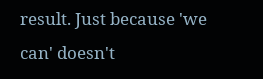result. Just because 'we can' doesn't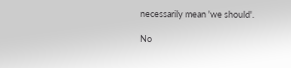necessarily mean 'we should'.

No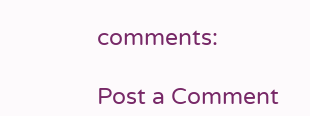comments:

Post a Comment